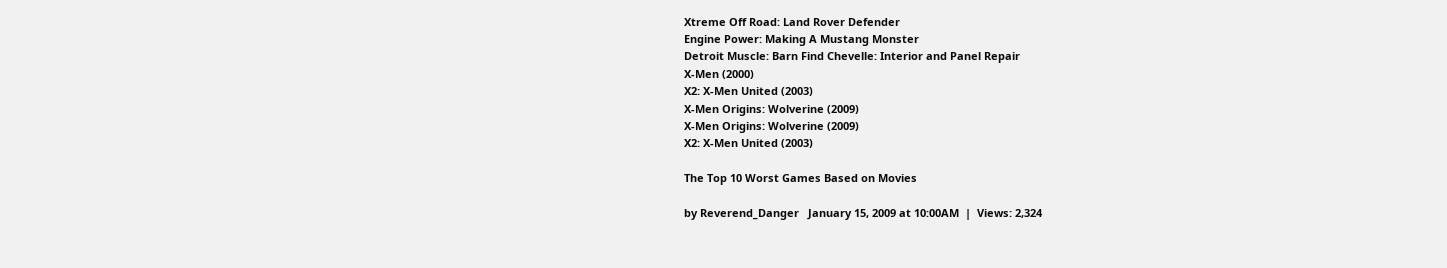Xtreme Off Road: Land Rover Defender
Engine Power: Making A Mustang Monster
Detroit Muscle: Barn Find Chevelle: Interior and Panel Repair
X-Men (2000)
X2: X-Men United (2003)
X-Men Origins: Wolverine (2009)
X-Men Origins: Wolverine (2009)
X2: X-Men United (2003)

The Top 10 Worst Games Based on Movies

by Reverend_Danger   January 15, 2009 at 10:00AM  |  Views: 2,324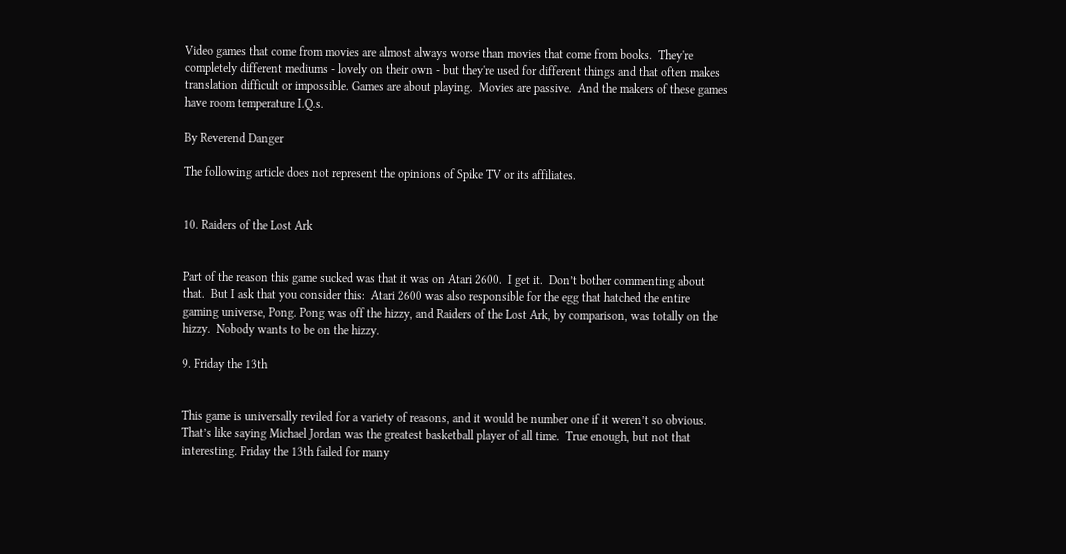Video games that come from movies are almost always worse than movies that come from books.  They're completely different mediums - lovely on their own - but they're used for different things and that often makes translation difficult or impossible. Games are about playing.  Movies are passive.  And the makers of these games have room temperature I.Q.s.

By Reverend Danger

The following article does not represent the opinions of Spike TV or its affiliates.


10. Raiders of the Lost Ark


Part of the reason this game sucked was that it was on Atari 2600.  I get it.  Don’t bother commenting about that.  But I ask that you consider this:  Atari 2600 was also responsible for the egg that hatched the entire gaming universe, Pong. Pong was off the hizzy, and Raiders of the Lost Ark, by comparison, was totally on the hizzy.  Nobody wants to be on the hizzy.

9. Friday the 13th


This game is universally reviled for a variety of reasons, and it would be number one if it weren’t so obvious.  That’s like saying Michael Jordan was the greatest basketball player of all time.  True enough, but not that interesting. Friday the 13th failed for many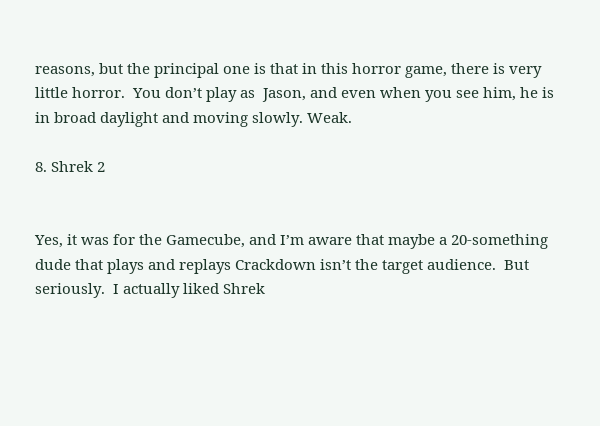reasons, but the principal one is that in this horror game, there is very little horror.  You don’t play as  Jason, and even when you see him, he is in broad daylight and moving slowly. Weak.

8. Shrek 2


Yes, it was for the Gamecube, and I’m aware that maybe a 20-something dude that plays and replays Crackdown isn’t the target audience.  But seriously.  I actually liked Shrek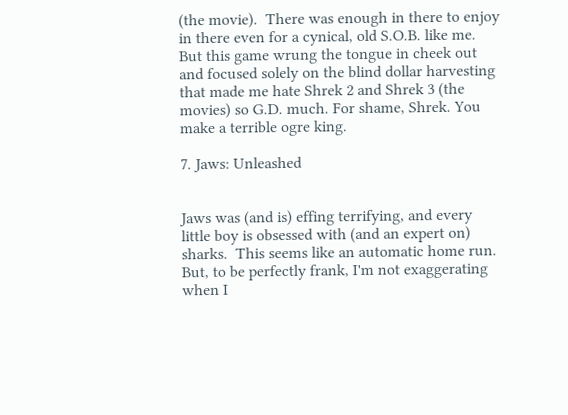(the movie).  There was enough in there to enjoy in there even for a cynical, old S.O.B. like me.  But this game wrung the tongue in cheek out and focused solely on the blind dollar harvesting that made me hate Shrek 2 and Shrek 3 (the movies) so G.D. much. For shame, Shrek. You make a terrible ogre king.

7. Jaws: Unleashed


Jaws was (and is) effing terrifying, and every little boy is obsessed with (and an expert on) sharks.  This seems like an automatic home run.  But, to be perfectly frank, I'm not exaggerating when I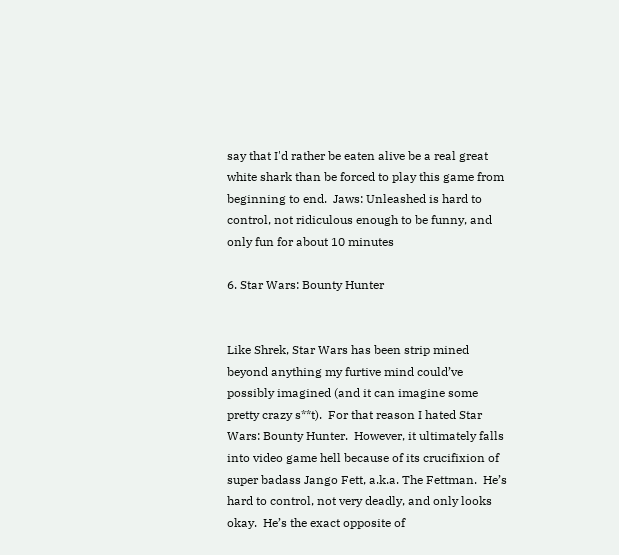say that I'd rather be eaten alive be a real great white shark than be forced to play this game from beginning to end.  Jaws: Unleashed is hard to control, not ridiculous enough to be funny, and only fun for about 10 minutes

6. Star Wars: Bounty Hunter


Like Shrek, Star Wars has been strip mined beyond anything my furtive mind could’ve possibly imagined (and it can imagine some pretty crazy s**t).  For that reason I hated Star Wars: Bounty Hunter.  However, it ultimately falls into video game hell because of its crucifixion of super badass Jango Fett, a.k.a. The Fettman.  He’s hard to control, not very deadly, and only looks okay.  He’s the exact opposite of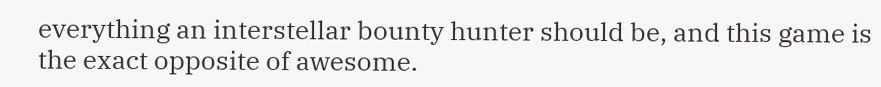everything an interstellar bounty hunter should be, and this game is the exact opposite of awesome.